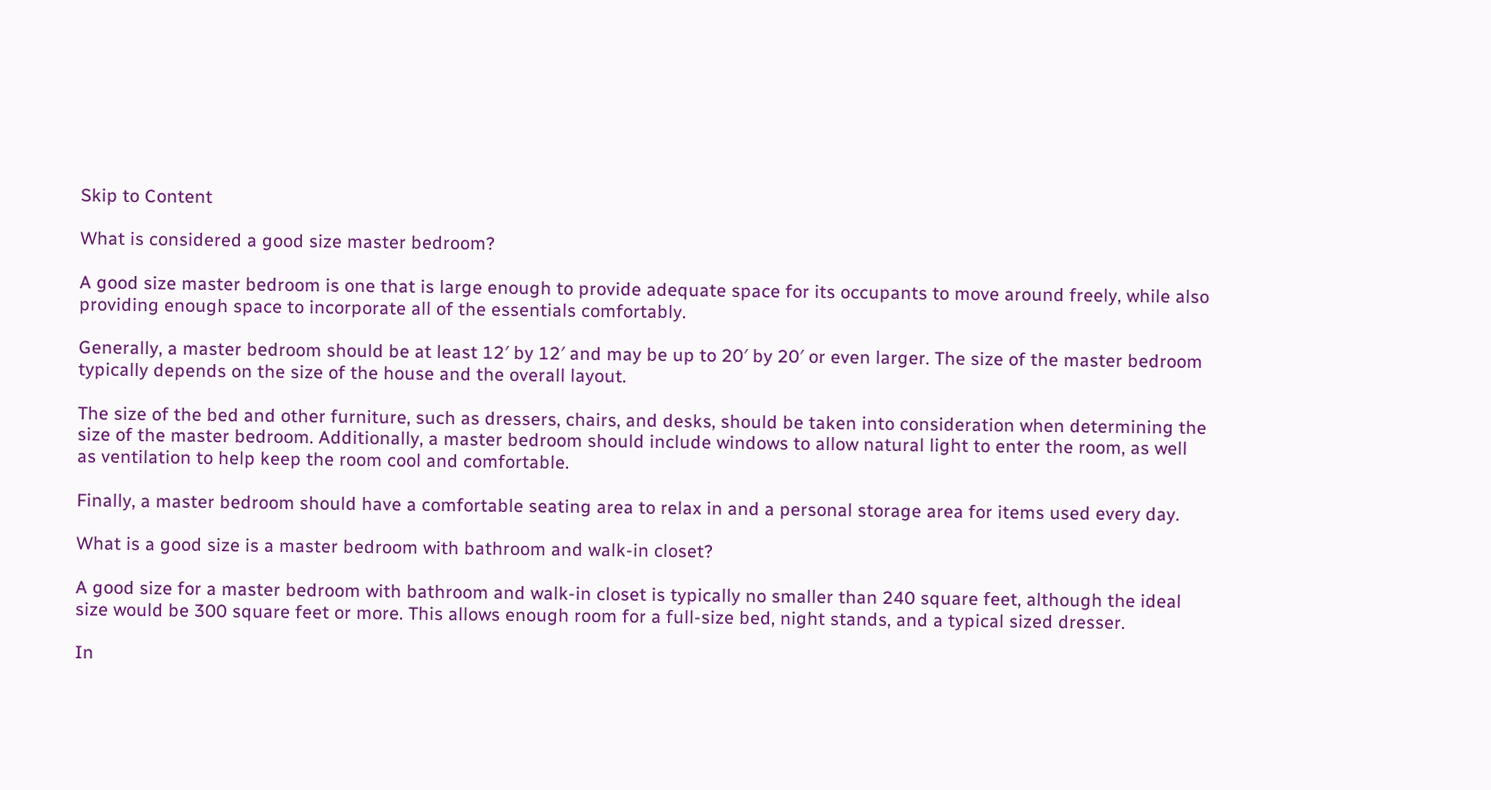Skip to Content

What is considered a good size master bedroom?

A good size master bedroom is one that is large enough to provide adequate space for its occupants to move around freely, while also providing enough space to incorporate all of the essentials comfortably.

Generally, a master bedroom should be at least 12′ by 12′ and may be up to 20′ by 20′ or even larger. The size of the master bedroom typically depends on the size of the house and the overall layout.

The size of the bed and other furniture, such as dressers, chairs, and desks, should be taken into consideration when determining the size of the master bedroom. Additionally, a master bedroom should include windows to allow natural light to enter the room, as well as ventilation to help keep the room cool and comfortable.

Finally, a master bedroom should have a comfortable seating area to relax in and a personal storage area for items used every day.

What is a good size is a master bedroom with bathroom and walk-in closet?

A good size for a master bedroom with bathroom and walk-in closet is typically no smaller than 240 square feet, although the ideal size would be 300 square feet or more. This allows enough room for a full-size bed, night stands, and a typical sized dresser.

In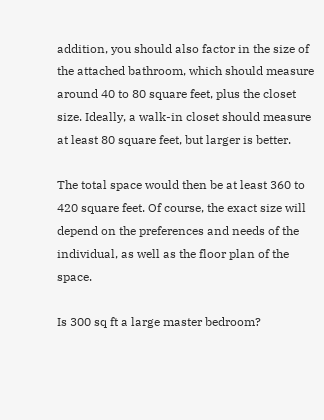addition, you should also factor in the size of the attached bathroom, which should measure around 40 to 80 square feet, plus the closet size. Ideally, a walk-in closet should measure at least 80 square feet, but larger is better.

The total space would then be at least 360 to 420 square feet. Of course, the exact size will depend on the preferences and needs of the individual, as well as the floor plan of the space.

Is 300 sq ft a large master bedroom?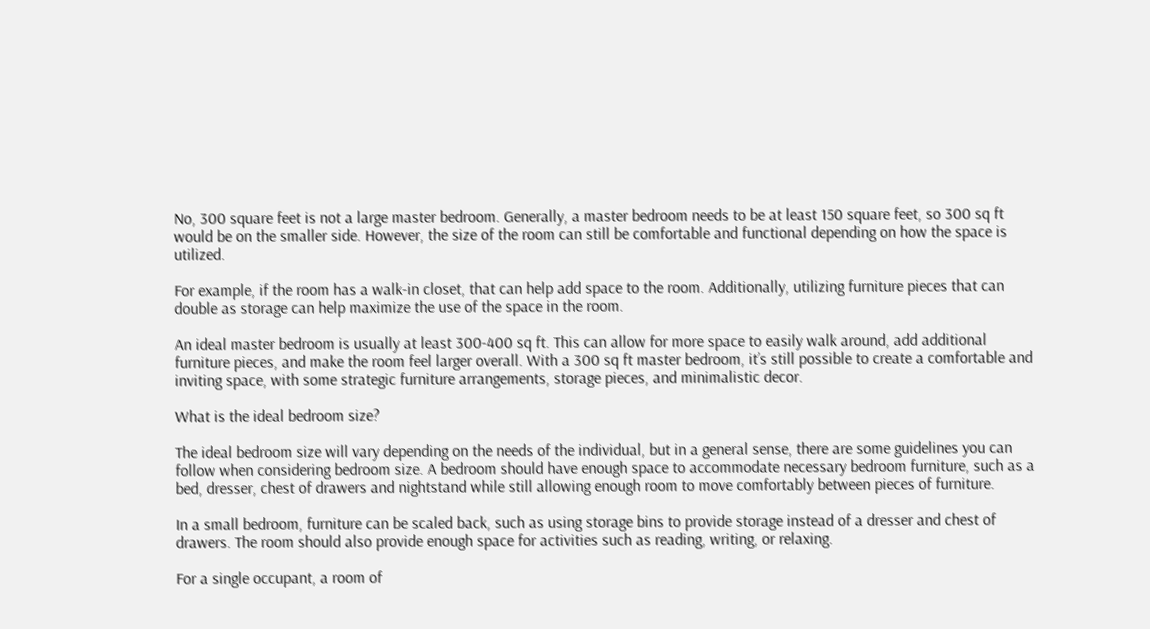No, 300 square feet is not a large master bedroom. Generally, a master bedroom needs to be at least 150 square feet, so 300 sq ft would be on the smaller side. However, the size of the room can still be comfortable and functional depending on how the space is utilized.

For example, if the room has a walk-in closet, that can help add space to the room. Additionally, utilizing furniture pieces that can double as storage can help maximize the use of the space in the room.

An ideal master bedroom is usually at least 300-400 sq ft. This can allow for more space to easily walk around, add additional furniture pieces, and make the room feel larger overall. With a 300 sq ft master bedroom, it’s still possible to create a comfortable and inviting space, with some strategic furniture arrangements, storage pieces, and minimalistic decor.

What is the ideal bedroom size?

The ideal bedroom size will vary depending on the needs of the individual, but in a general sense, there are some guidelines you can follow when considering bedroom size. A bedroom should have enough space to accommodate necessary bedroom furniture, such as a bed, dresser, chest of drawers and nightstand while still allowing enough room to move comfortably between pieces of furniture.

In a small bedroom, furniture can be scaled back, such as using storage bins to provide storage instead of a dresser and chest of drawers. The room should also provide enough space for activities such as reading, writing, or relaxing.

For a single occupant, a room of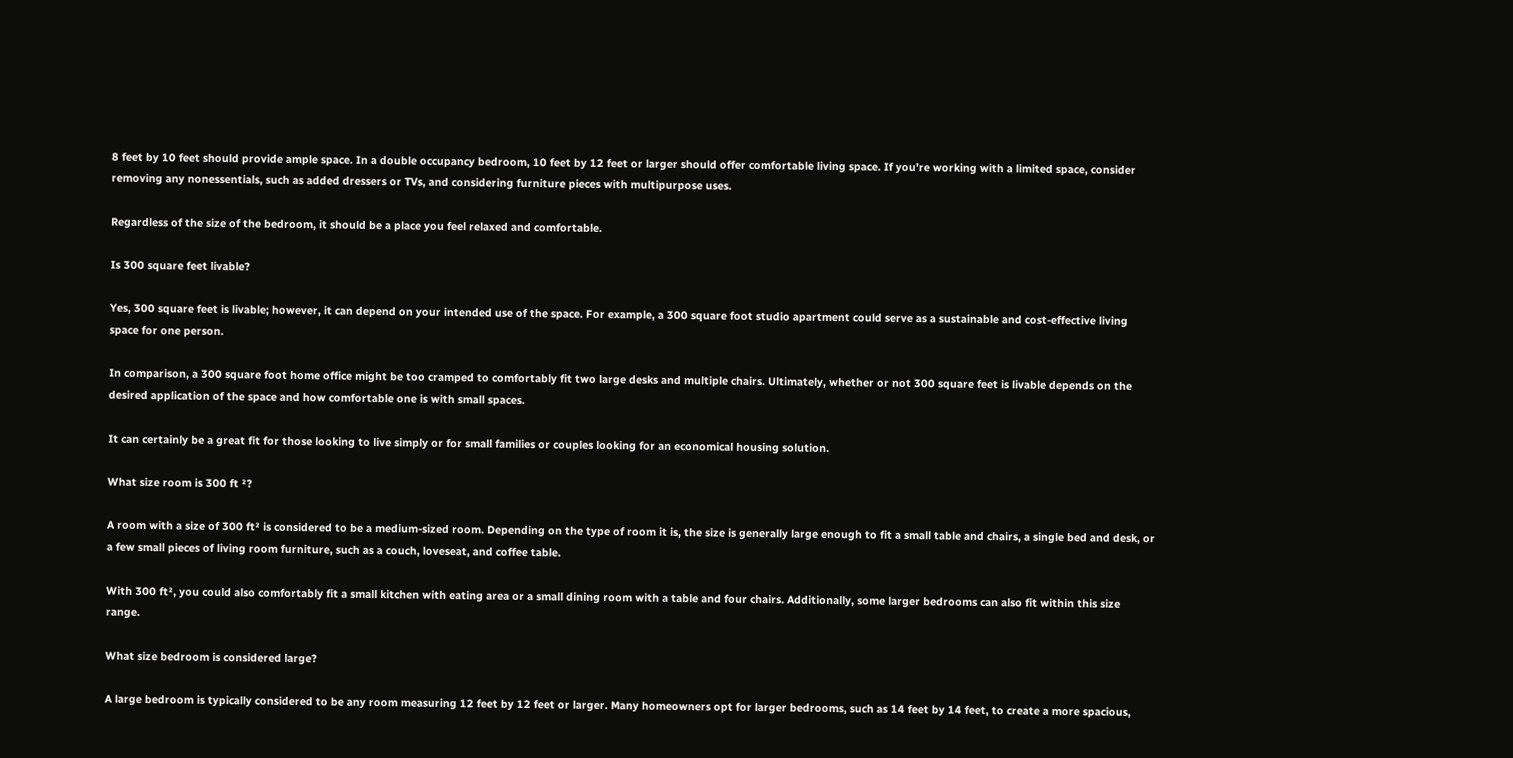8 feet by 10 feet should provide ample space. In a double occupancy bedroom, 10 feet by 12 feet or larger should offer comfortable living space. If you’re working with a limited space, consider removing any nonessentials, such as added dressers or TVs, and considering furniture pieces with multipurpose uses.

Regardless of the size of the bedroom, it should be a place you feel relaxed and comfortable.

Is 300 square feet livable?

Yes, 300 square feet is livable; however, it can depend on your intended use of the space. For example, a 300 square foot studio apartment could serve as a sustainable and cost-effective living space for one person.

In comparison, a 300 square foot home office might be too cramped to comfortably fit two large desks and multiple chairs. Ultimately, whether or not 300 square feet is livable depends on the desired application of the space and how comfortable one is with small spaces.

It can certainly be a great fit for those looking to live simply or for small families or couples looking for an economical housing solution.

What size room is 300 ft ²?

A room with a size of 300 ft² is considered to be a medium-sized room. Depending on the type of room it is, the size is generally large enough to fit a small table and chairs, a single bed and desk, or a few small pieces of living room furniture, such as a couch, loveseat, and coffee table.

With 300 ft², you could also comfortably fit a small kitchen with eating area or a small dining room with a table and four chairs. Additionally, some larger bedrooms can also fit within this size range.

What size bedroom is considered large?

A large bedroom is typically considered to be any room measuring 12 feet by 12 feet or larger. Many homeowners opt for larger bedrooms, such as 14 feet by 14 feet, to create a more spacious,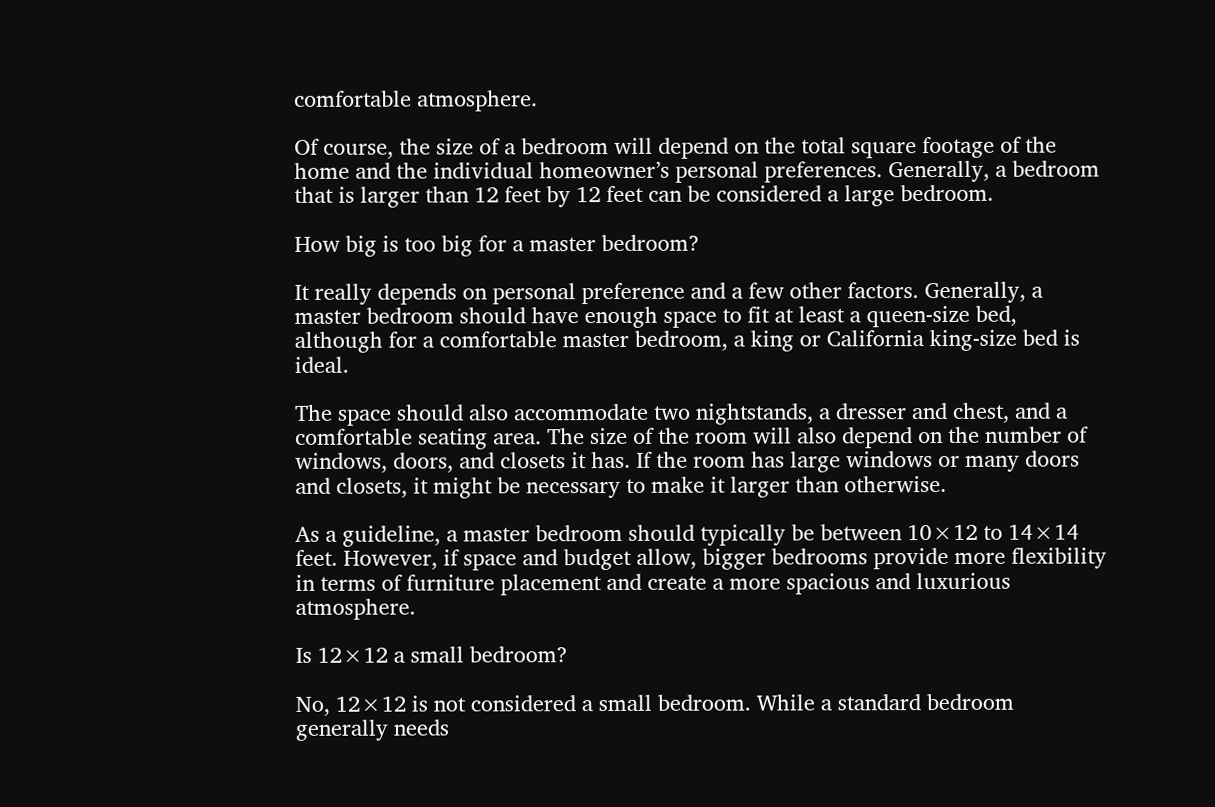comfortable atmosphere.

Of course, the size of a bedroom will depend on the total square footage of the home and the individual homeowner’s personal preferences. Generally, a bedroom that is larger than 12 feet by 12 feet can be considered a large bedroom.

How big is too big for a master bedroom?

It really depends on personal preference and a few other factors. Generally, a master bedroom should have enough space to fit at least a queen-size bed, although for a comfortable master bedroom, a king or California king-size bed is ideal.

The space should also accommodate two nightstands, a dresser and chest, and a comfortable seating area. The size of the room will also depend on the number of windows, doors, and closets it has. If the room has large windows or many doors and closets, it might be necessary to make it larger than otherwise.

As a guideline, a master bedroom should typically be between 10×12 to 14×14 feet. However, if space and budget allow, bigger bedrooms provide more flexibility in terms of furniture placement and create a more spacious and luxurious atmosphere.

Is 12×12 a small bedroom?

No, 12×12 is not considered a small bedroom. While a standard bedroom generally needs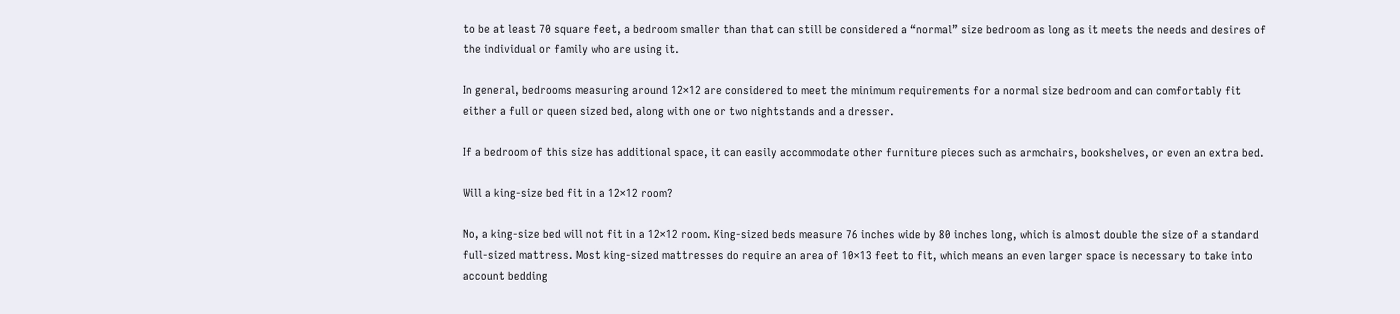to be at least 70 square feet, a bedroom smaller than that can still be considered a “normal” size bedroom as long as it meets the needs and desires of the individual or family who are using it.

In general, bedrooms measuring around 12×12 are considered to meet the minimum requirements for a normal size bedroom and can comfortably fit either a full or queen sized bed, along with one or two nightstands and a dresser.

If a bedroom of this size has additional space, it can easily accommodate other furniture pieces such as armchairs, bookshelves, or even an extra bed.

Will a king-size bed fit in a 12×12 room?

No, a king-size bed will not fit in a 12×12 room. King-sized beds measure 76 inches wide by 80 inches long, which is almost double the size of a standard full-sized mattress. Most king-sized mattresses do require an area of 10×13 feet to fit, which means an even larger space is necessary to take into account bedding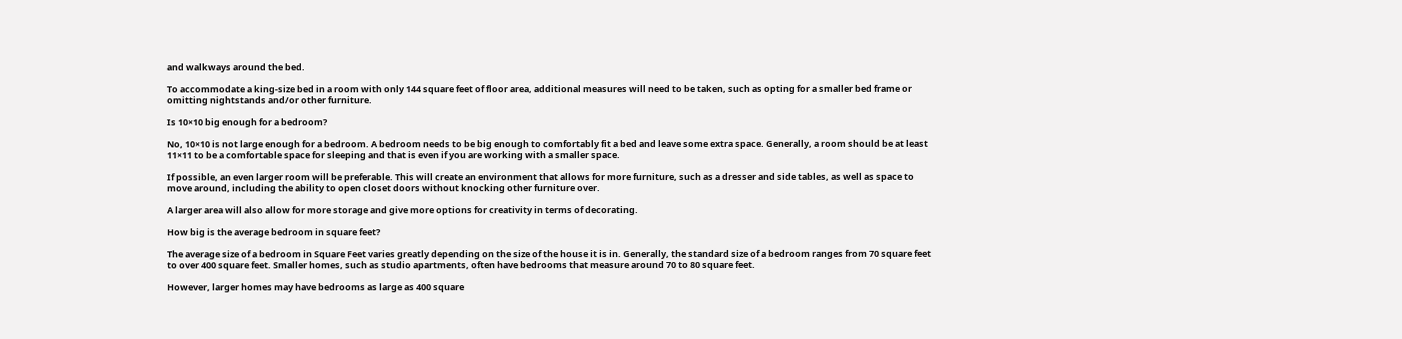and walkways around the bed.

To accommodate a king-size bed in a room with only 144 square feet of floor area, additional measures will need to be taken, such as opting for a smaller bed frame or omitting nightstands and/or other furniture.

Is 10×10 big enough for a bedroom?

No, 10×10 is not large enough for a bedroom. A bedroom needs to be big enough to comfortably fit a bed and leave some extra space. Generally, a room should be at least 11×11 to be a comfortable space for sleeping and that is even if you are working with a smaller space.

If possible, an even larger room will be preferable. This will create an environment that allows for more furniture, such as a dresser and side tables, as well as space to move around, including the ability to open closet doors without knocking other furniture over.

A larger area will also allow for more storage and give more options for creativity in terms of decorating.

How big is the average bedroom in square feet?

The average size of a bedroom in Square Feet varies greatly depending on the size of the house it is in. Generally, the standard size of a bedroom ranges from 70 square feet to over 400 square feet. Smaller homes, such as studio apartments, often have bedrooms that measure around 70 to 80 square feet.

However, larger homes may have bedrooms as large as 400 square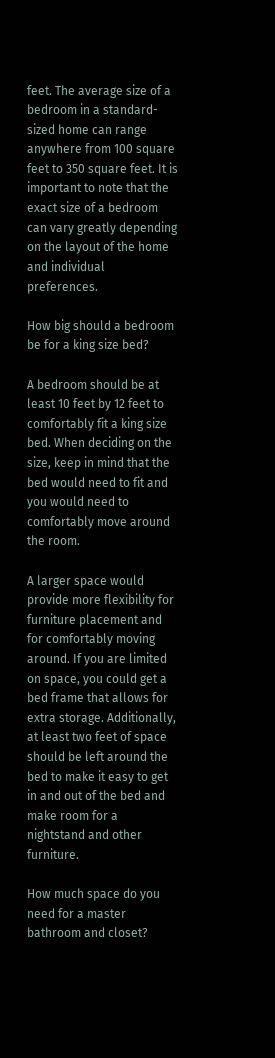feet. The average size of a bedroom in a standard-sized home can range anywhere from 100 square feet to 350 square feet. It is important to note that the exact size of a bedroom can vary greatly depending on the layout of the home and individual preferences.

How big should a bedroom be for a king size bed?

A bedroom should be at least 10 feet by 12 feet to comfortably fit a king size bed. When deciding on the size, keep in mind that the bed would need to fit and you would need to comfortably move around the room.

A larger space would provide more flexibility for furniture placement and for comfortably moving around. If you are limited on space, you could get a bed frame that allows for extra storage. Additionally, at least two feet of space should be left around the bed to make it easy to get in and out of the bed and make room for a nightstand and other furniture.

How much space do you need for a master bathroom and closet?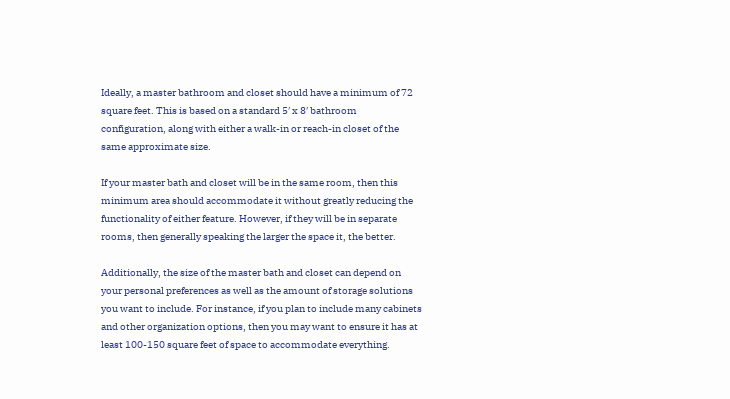Ideally, a master bathroom and closet should have a minimum of 72 square feet. This is based on a standard 5′ x 8′ bathroom configuration, along with either a walk-in or reach-in closet of the same approximate size.

If your master bath and closet will be in the same room, then this minimum area should accommodate it without greatly reducing the functionality of either feature. However, if they will be in separate rooms, then generally speaking the larger the space it, the better.

Additionally, the size of the master bath and closet can depend on your personal preferences as well as the amount of storage solutions you want to include. For instance, if you plan to include many cabinets and other organization options, then you may want to ensure it has at least 100-150 square feet of space to accommodate everything.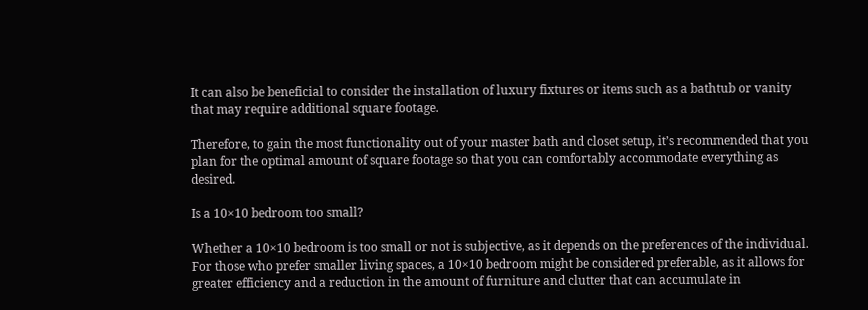It can also be beneficial to consider the installation of luxury fixtures or items such as a bathtub or vanity that may require additional square footage.

Therefore, to gain the most functionality out of your master bath and closet setup, it’s recommended that you plan for the optimal amount of square footage so that you can comfortably accommodate everything as desired.

Is a 10×10 bedroom too small?

Whether a 10×10 bedroom is too small or not is subjective, as it depends on the preferences of the individual. For those who prefer smaller living spaces, a 10×10 bedroom might be considered preferable, as it allows for greater efficiency and a reduction in the amount of furniture and clutter that can accumulate in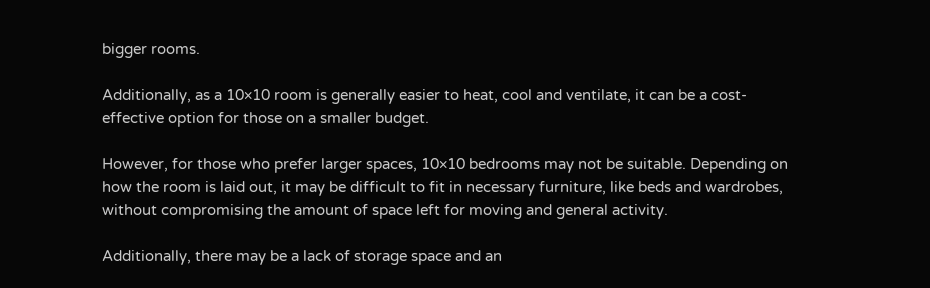bigger rooms.

Additionally, as a 10×10 room is generally easier to heat, cool and ventilate, it can be a cost-effective option for those on a smaller budget.

However, for those who prefer larger spaces, 10×10 bedrooms may not be suitable. Depending on how the room is laid out, it may be difficult to fit in necessary furniture, like beds and wardrobes, without compromising the amount of space left for moving and general activity.

Additionally, there may be a lack of storage space and an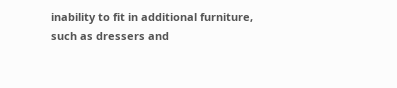inability to fit in additional furniture, such as dressers and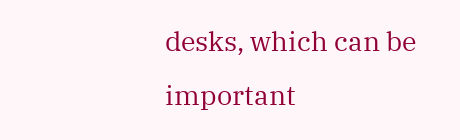desks, which can be important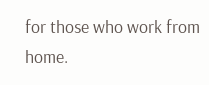for those who work from home.